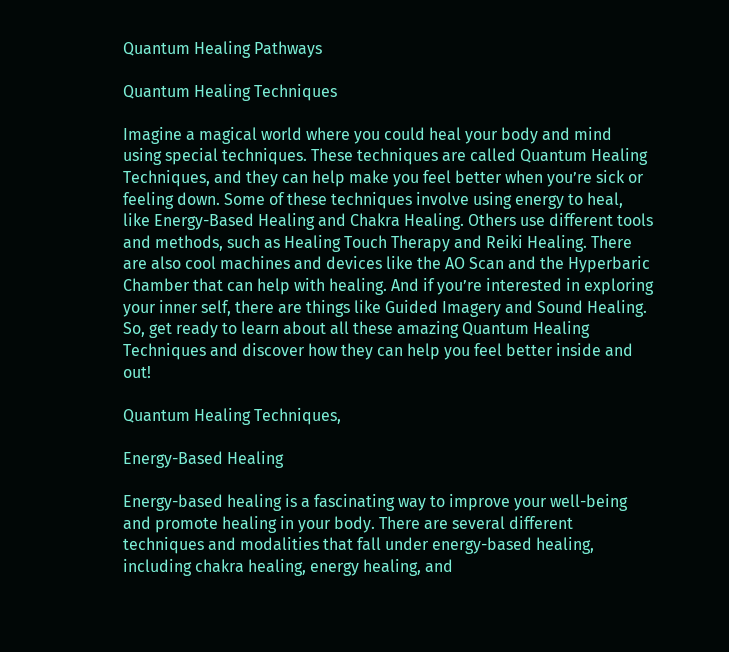Quantum Healing Pathways

Quantum Healing Techniques

Imagine a magical world where you could heal your body and mind using special techniques. These techniques are called Quantum Healing Techniques, and they can help make you feel better when you’re sick or feeling down. Some of these techniques involve using energy to heal, like Energy-Based Healing and Chakra Healing. Others use different tools and methods, such as Healing Touch Therapy and Reiki Healing. There are also cool machines and devices like the AO Scan and the Hyperbaric Chamber that can help with healing. And if you’re interested in exploring your inner self, there are things like Guided Imagery and Sound Healing. So, get ready to learn about all these amazing Quantum Healing Techniques and discover how they can help you feel better inside and out!

Quantum Healing Techniques,

Energy-Based Healing

Energy-based healing is a fascinating way to improve your well-being and promote healing in your body. There are several different techniques and modalities that fall under energy-based healing, including chakra healing, energy healing, and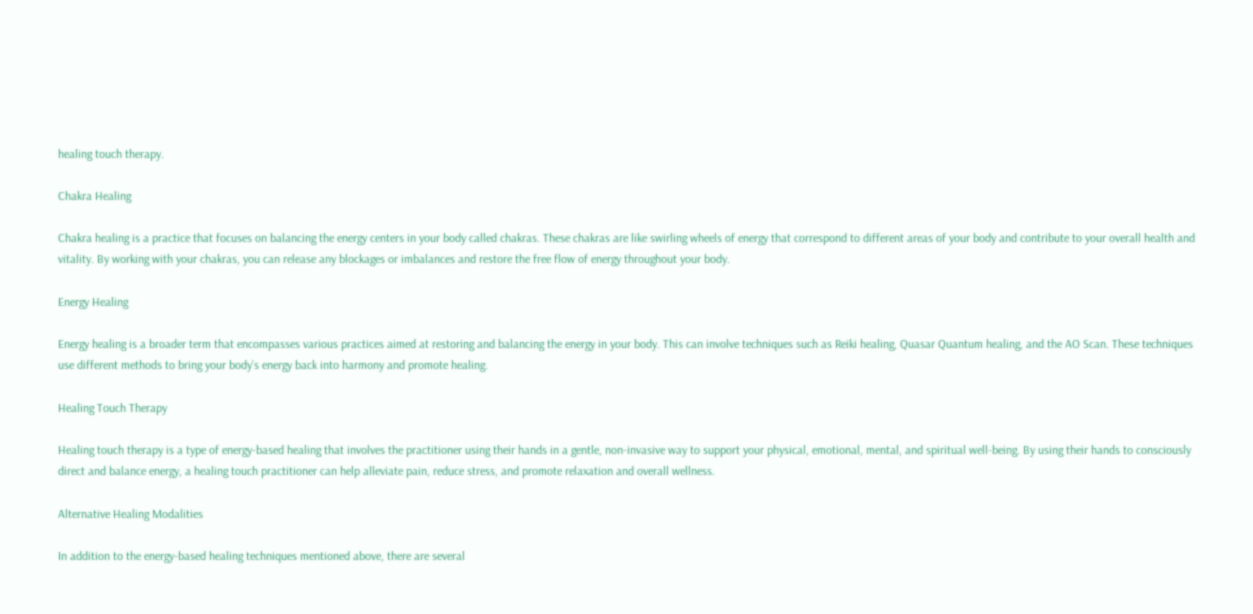healing touch therapy.

Chakra Healing

Chakra healing is a practice that focuses on balancing the energy centers in your body called chakras. These chakras are like swirling wheels of energy that correspond to different areas of your body and contribute to your overall health and vitality. By working with your chakras, you can release any blockages or imbalances and restore the free flow of energy throughout your body.

Energy Healing

Energy healing is a broader term that encompasses various practices aimed at restoring and balancing the energy in your body. This can involve techniques such as Reiki healing, Quasar Quantum healing, and the AO Scan. These techniques use different methods to bring your body’s energy back into harmony and promote healing.

Healing Touch Therapy

Healing touch therapy is a type of energy-based healing that involves the practitioner using their hands in a gentle, non-invasive way to support your physical, emotional, mental, and spiritual well-being. By using their hands to consciously direct and balance energy, a healing touch practitioner can help alleviate pain, reduce stress, and promote relaxation and overall wellness.

Alternative Healing Modalities

In addition to the energy-based healing techniques mentioned above, there are several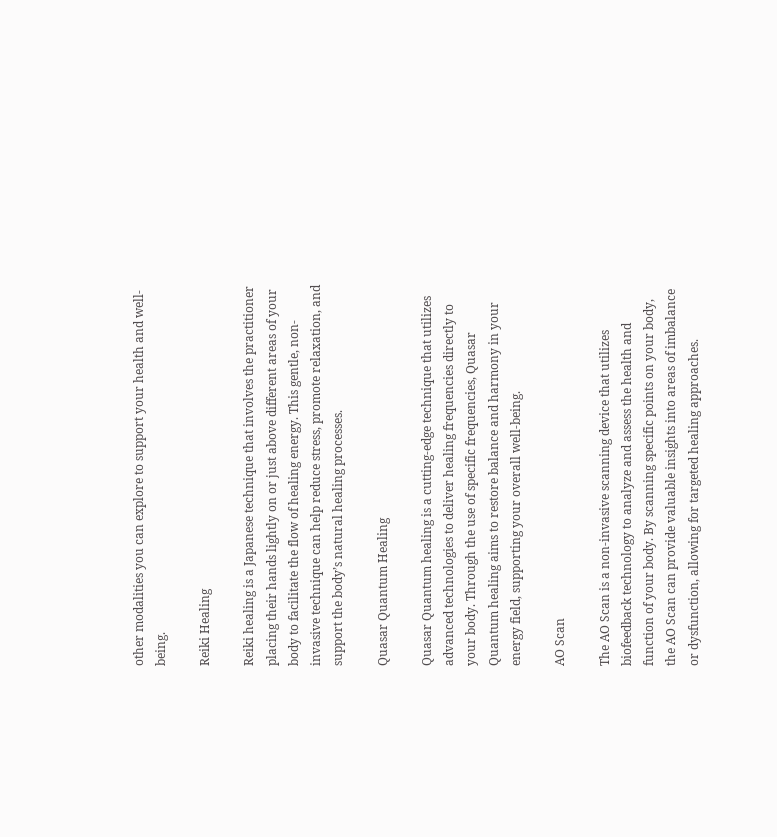other modalities you can explore to support your health and well-being.

Reiki Healing

Reiki healing is a Japanese technique that involves the practitioner placing their hands lightly on or just above different areas of your body to facilitate the flow of healing energy. This gentle, non-invasive technique can help reduce stress, promote relaxation, and support the body’s natural healing processes.

Quasar Quantum Healing

Quasar Quantum healing is a cutting-edge technique that utilizes advanced technologies to deliver healing frequencies directly to your body. Through the use of specific frequencies, Quasar Quantum healing aims to restore balance and harmony in your energy field, supporting your overall well-being.

AO Scan

The AO Scan is a non-invasive scanning device that utilizes biofeedback technology to analyze and assess the health and function of your body. By scanning specific points on your body, the AO Scan can provide valuable insights into areas of imbalance or dysfunction, allowing for targeted healing approaches.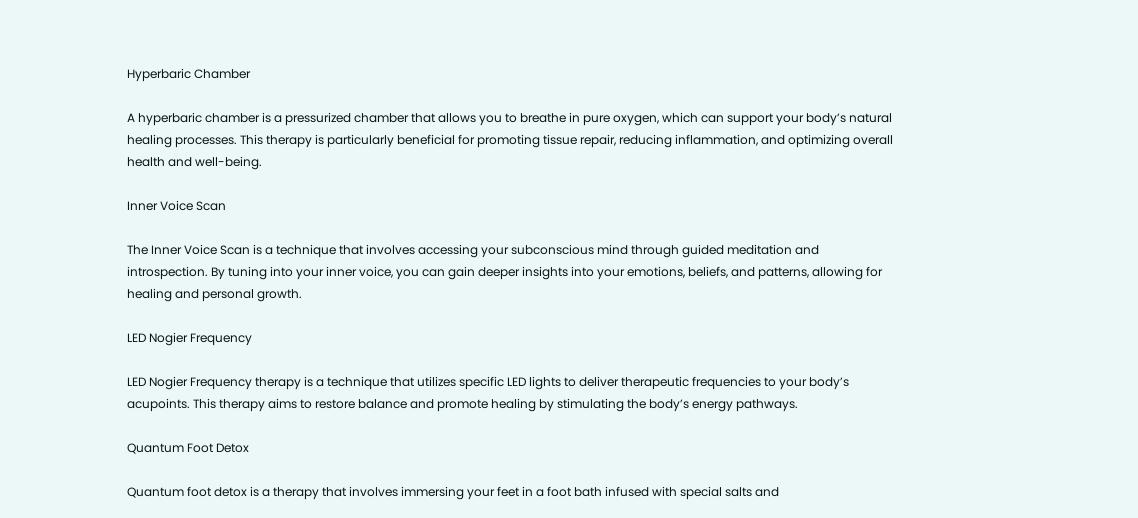Hyperbaric Chamber

A hyperbaric chamber is a pressurized chamber that allows you to breathe in pure oxygen, which can support your body’s natural healing processes. This therapy is particularly beneficial for promoting tissue repair, reducing inflammation, and optimizing overall health and well-being.

Inner Voice Scan

The Inner Voice Scan is a technique that involves accessing your subconscious mind through guided meditation and introspection. By tuning into your inner voice, you can gain deeper insights into your emotions, beliefs, and patterns, allowing for healing and personal growth.

LED Nogier Frequency

LED Nogier Frequency therapy is a technique that utilizes specific LED lights to deliver therapeutic frequencies to your body’s acupoints. This therapy aims to restore balance and promote healing by stimulating the body’s energy pathways.

Quantum Foot Detox

Quantum foot detox is a therapy that involves immersing your feet in a foot bath infused with special salts and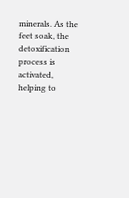minerals. As the feet soak, the detoxification process is activated, helping to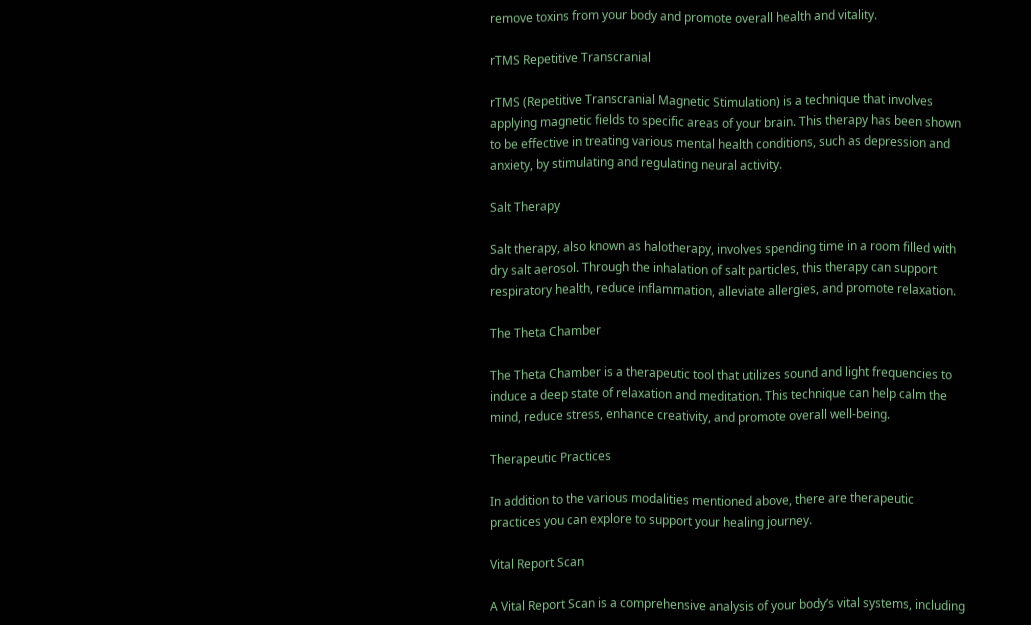remove toxins from your body and promote overall health and vitality.

rTMS Repetitive Transcranial

rTMS (Repetitive Transcranial Magnetic Stimulation) is a technique that involves applying magnetic fields to specific areas of your brain. This therapy has been shown to be effective in treating various mental health conditions, such as depression and anxiety, by stimulating and regulating neural activity.

Salt Therapy

Salt therapy, also known as halotherapy, involves spending time in a room filled with dry salt aerosol. Through the inhalation of salt particles, this therapy can support respiratory health, reduce inflammation, alleviate allergies, and promote relaxation.

The Theta Chamber

The Theta Chamber is a therapeutic tool that utilizes sound and light frequencies to induce a deep state of relaxation and meditation. This technique can help calm the mind, reduce stress, enhance creativity, and promote overall well-being.

Therapeutic Practices

In addition to the various modalities mentioned above, there are therapeutic practices you can explore to support your healing journey.

Vital Report Scan

A Vital Report Scan is a comprehensive analysis of your body’s vital systems, including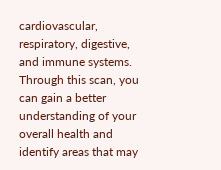cardiovascular, respiratory, digestive, and immune systems. Through this scan, you can gain a better understanding of your overall health and identify areas that may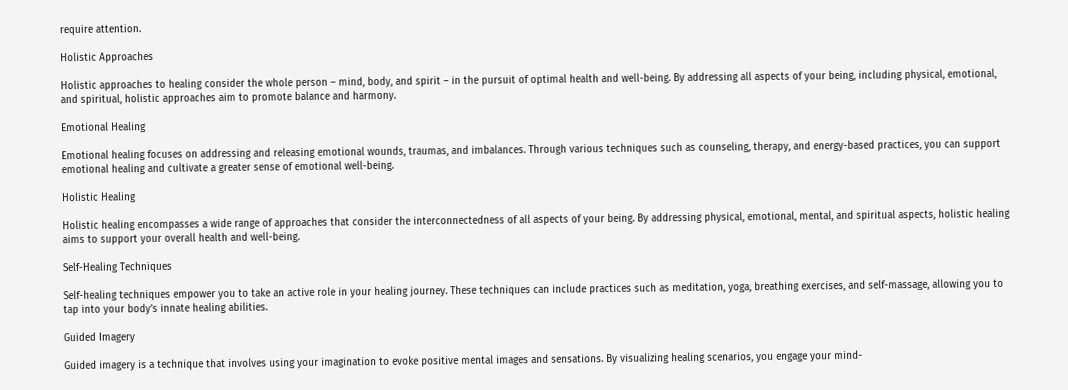require attention.

Holistic Approaches

Holistic approaches to healing consider the whole person – mind, body, and spirit – in the pursuit of optimal health and well-being. By addressing all aspects of your being, including physical, emotional, and spiritual, holistic approaches aim to promote balance and harmony.

Emotional Healing

Emotional healing focuses on addressing and releasing emotional wounds, traumas, and imbalances. Through various techniques such as counseling, therapy, and energy-based practices, you can support emotional healing and cultivate a greater sense of emotional well-being.

Holistic Healing

Holistic healing encompasses a wide range of approaches that consider the interconnectedness of all aspects of your being. By addressing physical, emotional, mental, and spiritual aspects, holistic healing aims to support your overall health and well-being.

Self-Healing Techniques

Self-healing techniques empower you to take an active role in your healing journey. These techniques can include practices such as meditation, yoga, breathing exercises, and self-massage, allowing you to tap into your body’s innate healing abilities.

Guided Imagery

Guided imagery is a technique that involves using your imagination to evoke positive mental images and sensations. By visualizing healing scenarios, you engage your mind-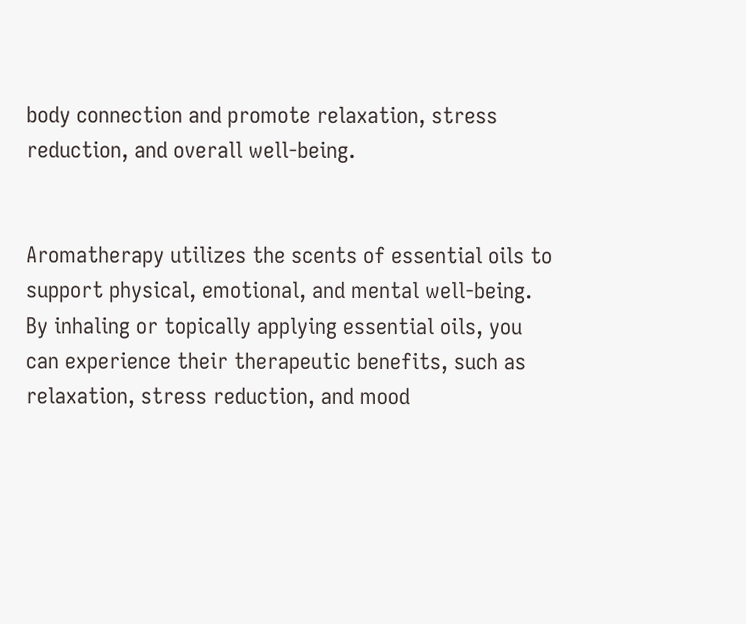body connection and promote relaxation, stress reduction, and overall well-being.


Aromatherapy utilizes the scents of essential oils to support physical, emotional, and mental well-being. By inhaling or topically applying essential oils, you can experience their therapeutic benefits, such as relaxation, stress reduction, and mood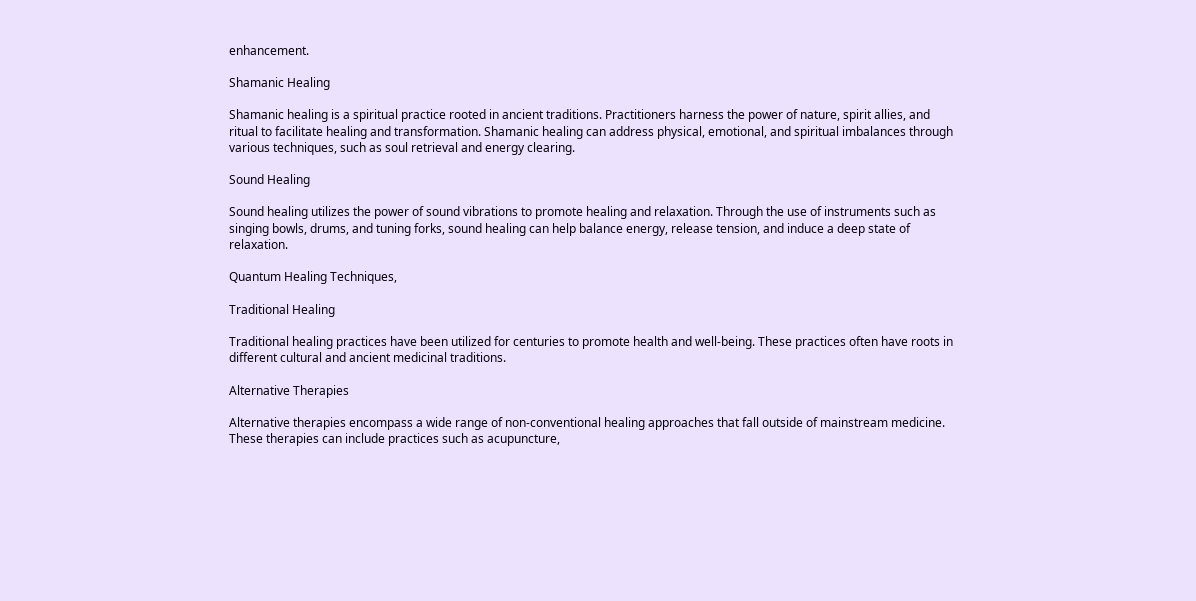enhancement.

Shamanic Healing

Shamanic healing is a spiritual practice rooted in ancient traditions. Practitioners harness the power of nature, spirit allies, and ritual to facilitate healing and transformation. Shamanic healing can address physical, emotional, and spiritual imbalances through various techniques, such as soul retrieval and energy clearing.

Sound Healing

Sound healing utilizes the power of sound vibrations to promote healing and relaxation. Through the use of instruments such as singing bowls, drums, and tuning forks, sound healing can help balance energy, release tension, and induce a deep state of relaxation.

Quantum Healing Techniques,

Traditional Healing

Traditional healing practices have been utilized for centuries to promote health and well-being. These practices often have roots in different cultural and ancient medicinal traditions.

Alternative Therapies

Alternative therapies encompass a wide range of non-conventional healing approaches that fall outside of mainstream medicine. These therapies can include practices such as acupuncture,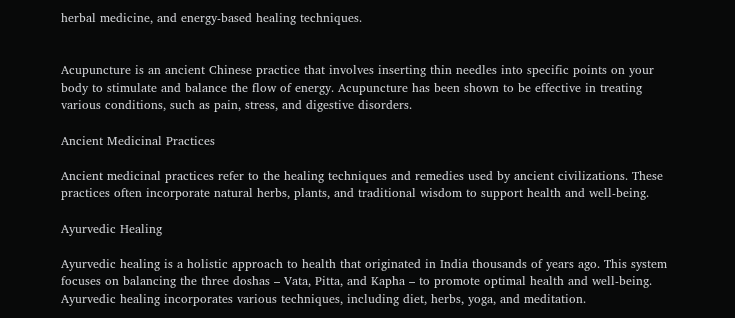herbal medicine, and energy-based healing techniques.


Acupuncture is an ancient Chinese practice that involves inserting thin needles into specific points on your body to stimulate and balance the flow of energy. Acupuncture has been shown to be effective in treating various conditions, such as pain, stress, and digestive disorders.

Ancient Medicinal Practices

Ancient medicinal practices refer to the healing techniques and remedies used by ancient civilizations. These practices often incorporate natural herbs, plants, and traditional wisdom to support health and well-being.

Ayurvedic Healing

Ayurvedic healing is a holistic approach to health that originated in India thousands of years ago. This system focuses on balancing the three doshas – Vata, Pitta, and Kapha – to promote optimal health and well-being. Ayurvedic healing incorporates various techniques, including diet, herbs, yoga, and meditation.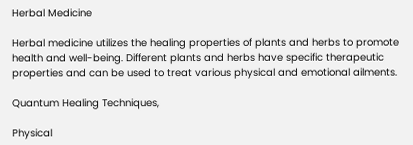Herbal Medicine

Herbal medicine utilizes the healing properties of plants and herbs to promote health and well-being. Different plants and herbs have specific therapeutic properties and can be used to treat various physical and emotional ailments.

Quantum Healing Techniques,

Physical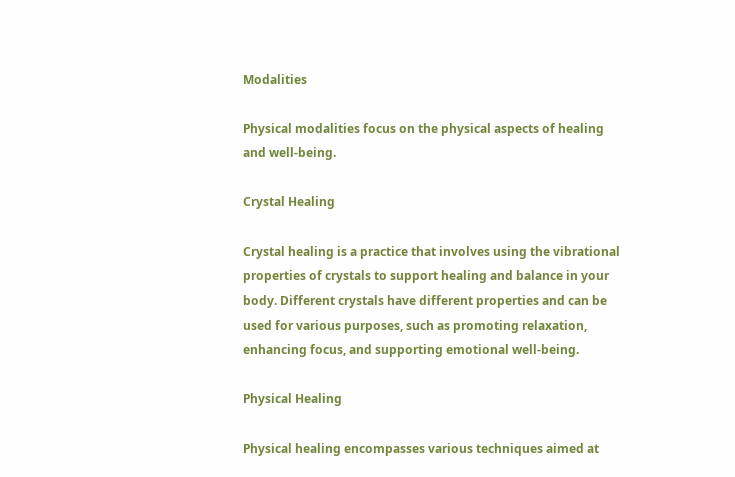Modalities

Physical modalities focus on the physical aspects of healing and well-being.

Crystal Healing

Crystal healing is a practice that involves using the vibrational properties of crystals to support healing and balance in your body. Different crystals have different properties and can be used for various purposes, such as promoting relaxation, enhancing focus, and supporting emotional well-being.

Physical Healing

Physical healing encompasses various techniques aimed at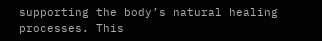supporting the body’s natural healing processes. This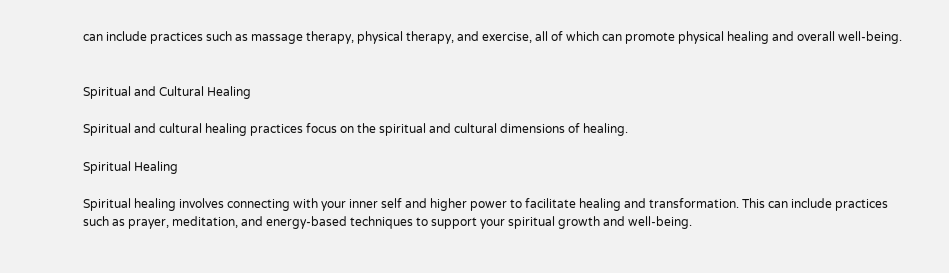can include practices such as massage therapy, physical therapy, and exercise, all of which can promote physical healing and overall well-being.


Spiritual and Cultural Healing

Spiritual and cultural healing practices focus on the spiritual and cultural dimensions of healing.

Spiritual Healing

Spiritual healing involves connecting with your inner self and higher power to facilitate healing and transformation. This can include practices such as prayer, meditation, and energy-based techniques to support your spiritual growth and well-being.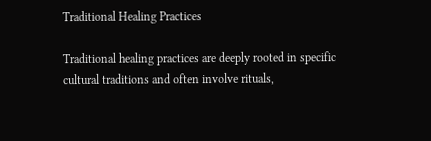Traditional Healing Practices

Traditional healing practices are deeply rooted in specific cultural traditions and often involve rituals,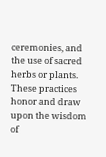ceremonies, and the use of sacred herbs or plants. These practices honor and draw upon the wisdom of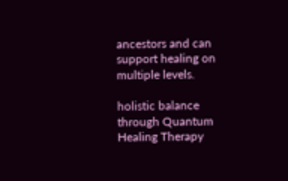ancestors and can support healing on multiple levels.

holistic balance through Quantum Healing Therapy